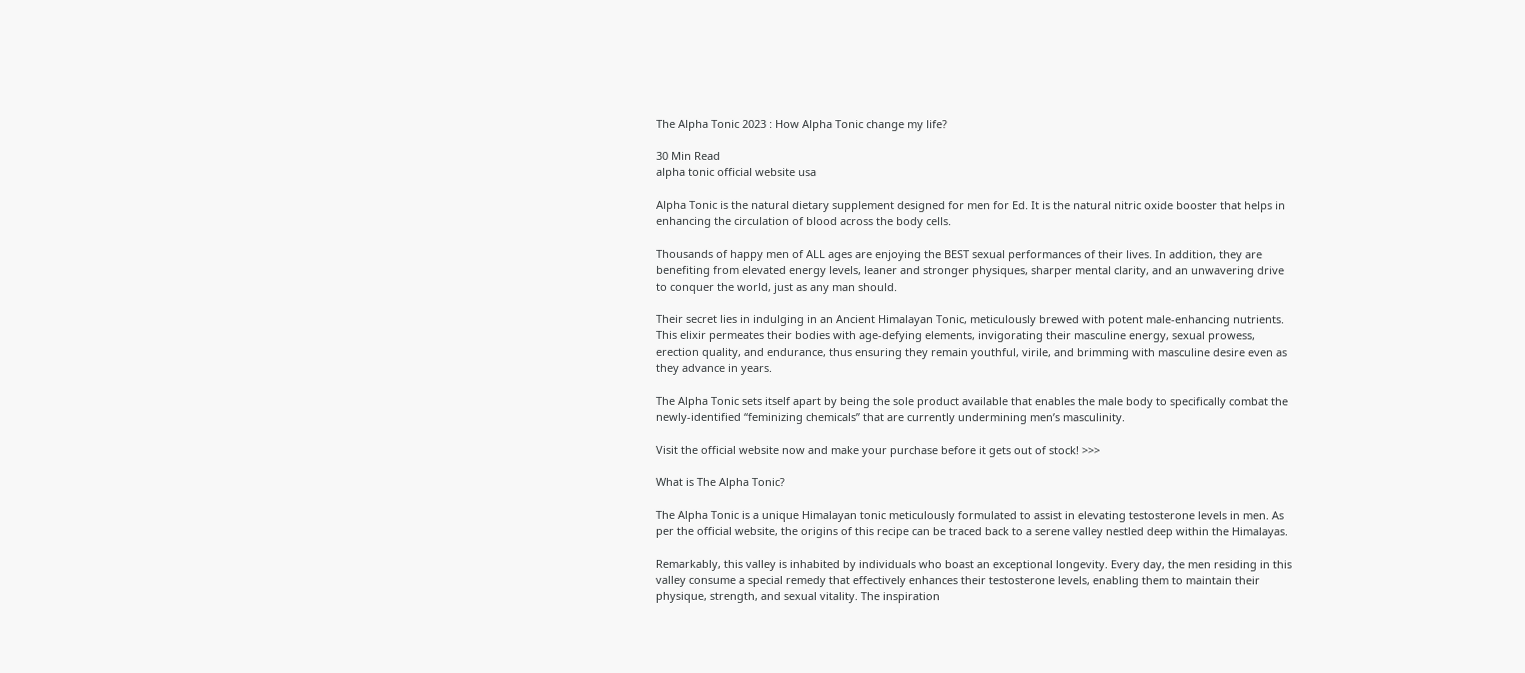The Alpha Tonic 2023 : How Alpha Tonic change my life?

30 Min Read
alpha tonic official website usa

Alpha Tonic is the natural dietary supplement designed for men for Ed. It is the natural nitric oxide booster that helps in enhancing the circulation of blood across the body cells.

Thousands of happy men of ALL ages are enjoying the BEST sexual performances of their lives. In addition, they are benefiting from elevated energy levels, leaner and stronger physiques, sharper mental clarity, and an unwavering drive to conquer the world, just as any man should.

Their secret lies in indulging in an Ancient Himalayan Tonic, meticulously brewed with potent male-enhancing nutrients. This elixir permeates their bodies with age-defying elements, invigorating their masculine energy, sexual prowess, erection quality, and endurance, thus ensuring they remain youthful, virile, and brimming with masculine desire even as they advance in years.

The Alpha Tonic sets itself apart by being the sole product available that enables the male body to specifically combat the newly-identified “feminizing chemicals” that are currently undermining men’s masculinity.

Visit the official website now and make your purchase before it gets out of stock! >>>

What is The Alpha Tonic?

The Alpha Tonic is a unique Himalayan tonic meticulously formulated to assist in elevating testosterone levels in men. As per the official website, the origins of this recipe can be traced back to a serene valley nestled deep within the Himalayas.

Remarkably, this valley is inhabited by individuals who boast an exceptional longevity. Every day, the men residing in this valley consume a special remedy that effectively enhances their testosterone levels, enabling them to maintain their physique, strength, and sexual vitality. The inspiration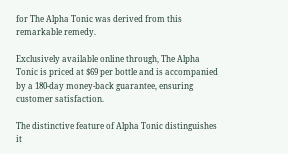for The Alpha Tonic was derived from this remarkable remedy.

Exclusively available online through, The Alpha Tonic is priced at $69 per bottle and is accompanied by a 180-day money-back guarantee, ensuring customer satisfaction.

The distinctive feature of Alpha Tonic distinguishes it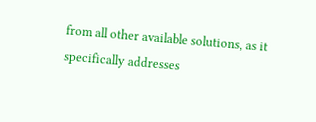from all other available solutions, as it specifically addresses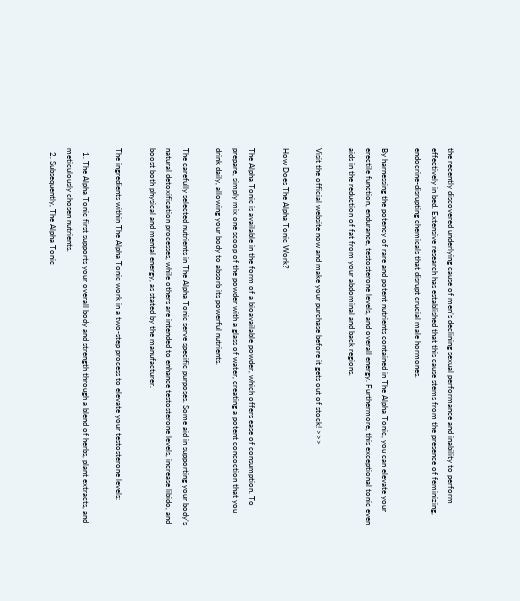the recently discovered underlying cause of men’s declining sexual performance and inability to perform effectively in bed. Extensive research has established that this cause stems from the presence of feminizing, endocrine-disrupting chemicals that disrupt crucial male hormones.

By harnessing the potency of rare and potent nutrients contained in The Alpha Tonic, you can elevate your erectile function, endurance, testosterone levels, and overall energy. Furthermore, this exceptional tonic even aids in the reduction of fat from your abdominal and back regions.

Visit the official website now and make your purchase before it gets out of stock! >>>

How Does The Alpha Tonic Work?

The Alpha Tonic is available in the form of a bioavailable powder, which offers ease of consumption. To prepare, simply mix one scoop of the powder with a glass of water, creating a potent concoction that you drink daily, allowing your body to absorb its powerful nutrients.

The carefully selected nutrients in The Alpha Tonic serve specific purposes. Some aid in supporting your body’s natural detoxification processes, while others are intended to enhance testosterone levels, increase libido, and boost both physical and mental energy, as stated by the manufacturer.

The ingredients within The Alpha Tonic work in a two-step process to elevate your testosterone levels:

  1. The Alpha Tonic first supports your overall body and strength through a blend of herbs, plant extracts, and meticulously chosen nutrients.
  2. Subsequently, The Alpha Tonic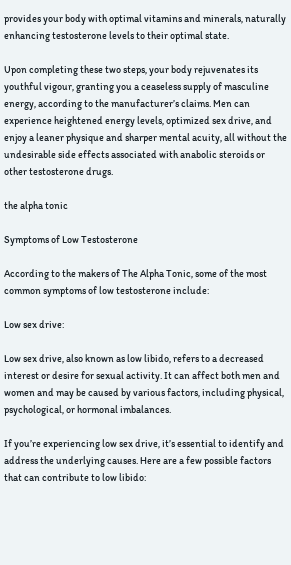provides your body with optimal vitamins and minerals, naturally enhancing testosterone levels to their optimal state.

Upon completing these two steps, your body rejuvenates its youthful vigour, granting you a ceaseless supply of masculine energy, according to the manufacturer’s claims. Men can experience heightened energy levels, optimized sex drive, and enjoy a leaner physique and sharper mental acuity, all without the undesirable side effects associated with anabolic steroids or other testosterone drugs.

the alpha tonic

Symptoms of Low Testosterone

According to the makers of The Alpha Tonic, some of the most common symptoms of low testosterone include:

Low sex drive:

Low sex drive, also known as low libido, refers to a decreased interest or desire for sexual activity. It can affect both men and women and may be caused by various factors, including physical, psychological, or hormonal imbalances.

If you’re experiencing low sex drive, it’s essential to identify and address the underlying causes. Here are a few possible factors that can contribute to low libido: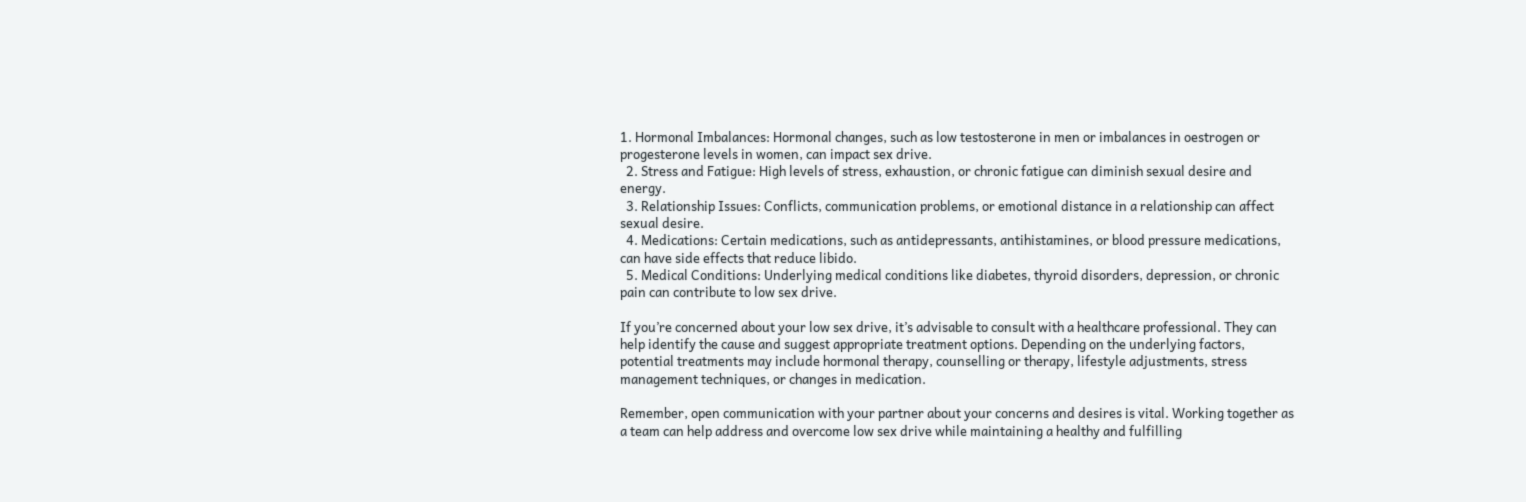1. Hormonal Imbalances: Hormonal changes, such as low testosterone in men or imbalances in oestrogen or progesterone levels in women, can impact sex drive.
  2. Stress and Fatigue: High levels of stress, exhaustion, or chronic fatigue can diminish sexual desire and energy.
  3. Relationship Issues: Conflicts, communication problems, or emotional distance in a relationship can affect sexual desire.
  4. Medications: Certain medications, such as antidepressants, antihistamines, or blood pressure medications, can have side effects that reduce libido.
  5. Medical Conditions: Underlying medical conditions like diabetes, thyroid disorders, depression, or chronic pain can contribute to low sex drive.

If you’re concerned about your low sex drive, it’s advisable to consult with a healthcare professional. They can help identify the cause and suggest appropriate treatment options. Depending on the underlying factors, potential treatments may include hormonal therapy, counselling or therapy, lifestyle adjustments, stress management techniques, or changes in medication.

Remember, open communication with your partner about your concerns and desires is vital. Working together as a team can help address and overcome low sex drive while maintaining a healthy and fulfilling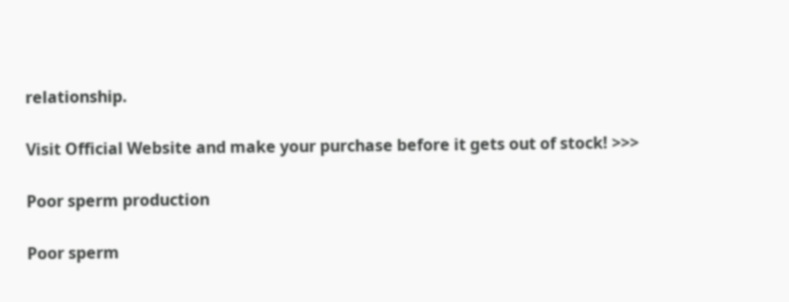relationship.

Visit Official Website and make your purchase before it gets out of stock! >>>

Poor sperm production

Poor sperm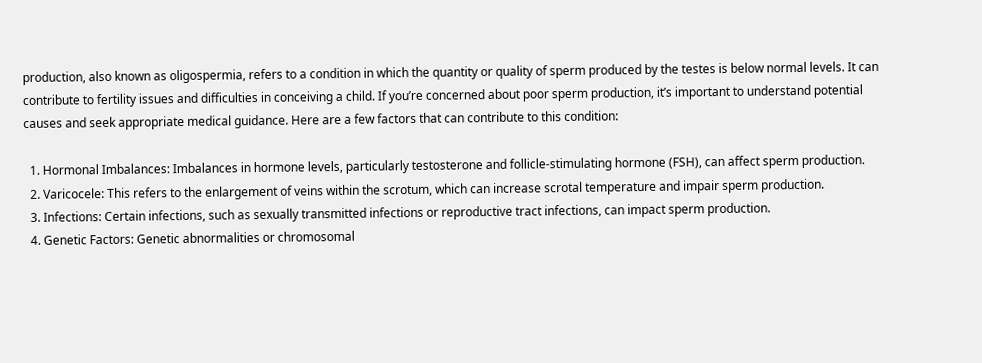production, also known as oligospermia, refers to a condition in which the quantity or quality of sperm produced by the testes is below normal levels. It can contribute to fertility issues and difficulties in conceiving a child. If you’re concerned about poor sperm production, it’s important to understand potential causes and seek appropriate medical guidance. Here are a few factors that can contribute to this condition:

  1. Hormonal Imbalances: Imbalances in hormone levels, particularly testosterone and follicle-stimulating hormone (FSH), can affect sperm production.
  2. Varicocele: This refers to the enlargement of veins within the scrotum, which can increase scrotal temperature and impair sperm production.
  3. Infections: Certain infections, such as sexually transmitted infections or reproductive tract infections, can impact sperm production.
  4. Genetic Factors: Genetic abnormalities or chromosomal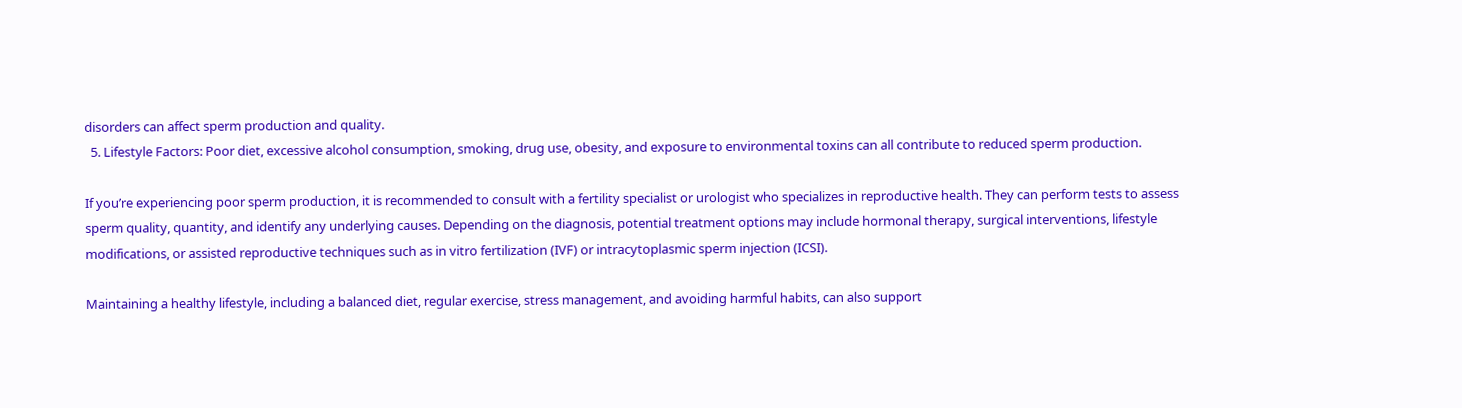disorders can affect sperm production and quality.
  5. Lifestyle Factors: Poor diet, excessive alcohol consumption, smoking, drug use, obesity, and exposure to environmental toxins can all contribute to reduced sperm production.

If you’re experiencing poor sperm production, it is recommended to consult with a fertility specialist or urologist who specializes in reproductive health. They can perform tests to assess sperm quality, quantity, and identify any underlying causes. Depending on the diagnosis, potential treatment options may include hormonal therapy, surgical interventions, lifestyle modifications, or assisted reproductive techniques such as in vitro fertilization (IVF) or intracytoplasmic sperm injection (ICSI).

Maintaining a healthy lifestyle, including a balanced diet, regular exercise, stress management, and avoiding harmful habits, can also support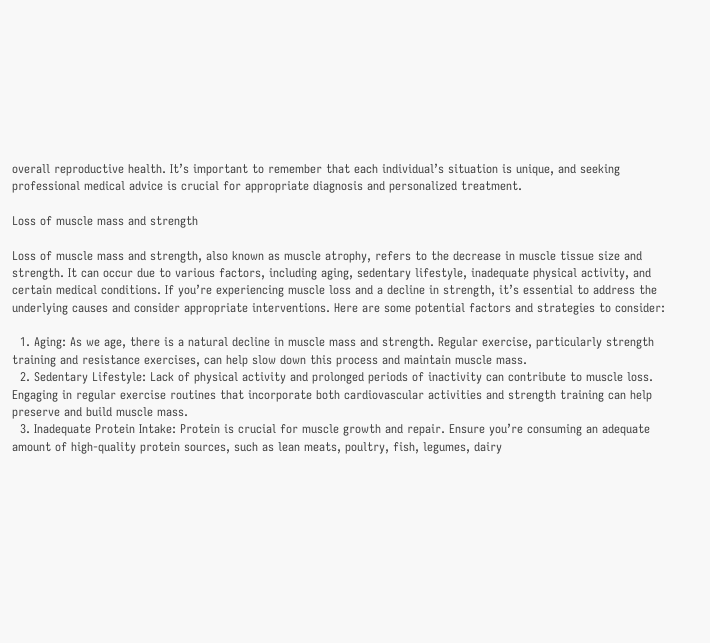overall reproductive health. It’s important to remember that each individual’s situation is unique, and seeking professional medical advice is crucial for appropriate diagnosis and personalized treatment.

Loss of muscle mass and strength

Loss of muscle mass and strength, also known as muscle atrophy, refers to the decrease in muscle tissue size and strength. It can occur due to various factors, including aging, sedentary lifestyle, inadequate physical activity, and certain medical conditions. If you’re experiencing muscle loss and a decline in strength, it’s essential to address the underlying causes and consider appropriate interventions. Here are some potential factors and strategies to consider:

  1. Aging: As we age, there is a natural decline in muscle mass and strength. Regular exercise, particularly strength training and resistance exercises, can help slow down this process and maintain muscle mass.
  2. Sedentary Lifestyle: Lack of physical activity and prolonged periods of inactivity can contribute to muscle loss. Engaging in regular exercise routines that incorporate both cardiovascular activities and strength training can help preserve and build muscle mass.
  3. Inadequate Protein Intake: Protein is crucial for muscle growth and repair. Ensure you’re consuming an adequate amount of high-quality protein sources, such as lean meats, poultry, fish, legumes, dairy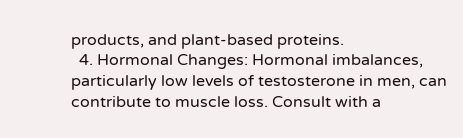products, and plant-based proteins.
  4. Hormonal Changes: Hormonal imbalances, particularly low levels of testosterone in men, can contribute to muscle loss. Consult with a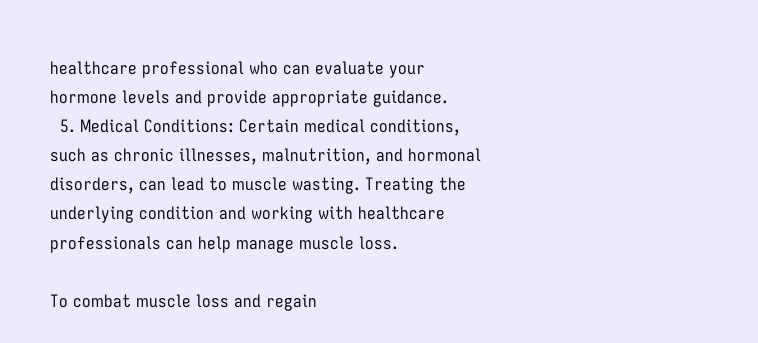healthcare professional who can evaluate your hormone levels and provide appropriate guidance.
  5. Medical Conditions: Certain medical conditions, such as chronic illnesses, malnutrition, and hormonal disorders, can lead to muscle wasting. Treating the underlying condition and working with healthcare professionals can help manage muscle loss.

To combat muscle loss and regain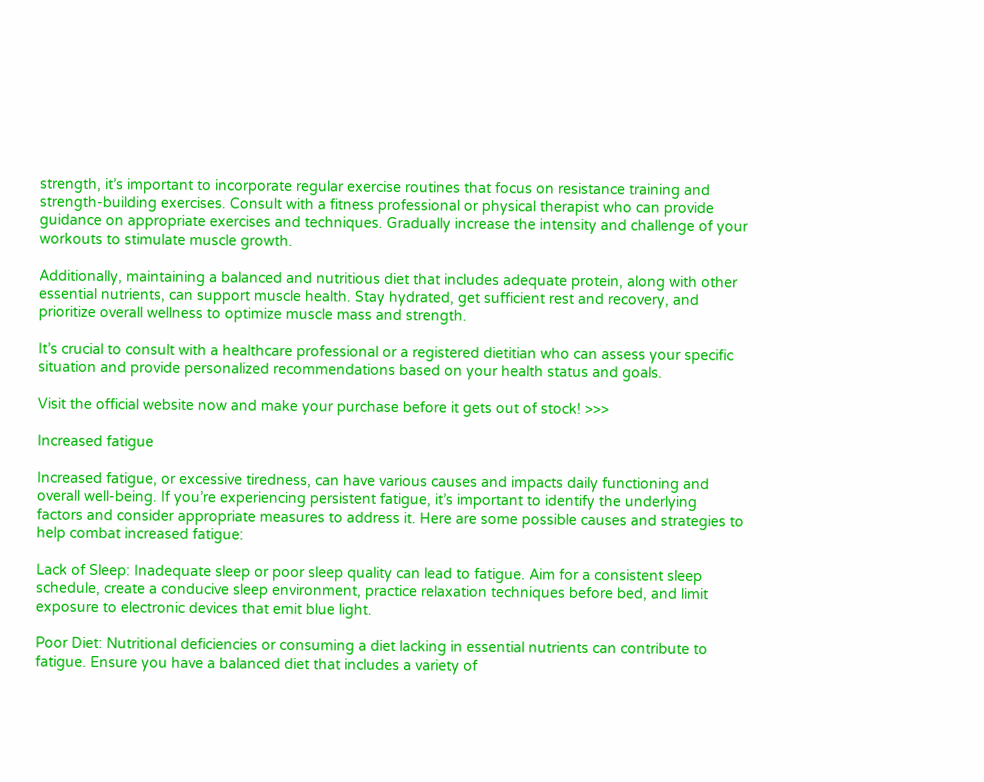strength, it’s important to incorporate regular exercise routines that focus on resistance training and strength-building exercises. Consult with a fitness professional or physical therapist who can provide guidance on appropriate exercises and techniques. Gradually increase the intensity and challenge of your workouts to stimulate muscle growth.

Additionally, maintaining a balanced and nutritious diet that includes adequate protein, along with other essential nutrients, can support muscle health. Stay hydrated, get sufficient rest and recovery, and prioritize overall wellness to optimize muscle mass and strength.

It’s crucial to consult with a healthcare professional or a registered dietitian who can assess your specific situation and provide personalized recommendations based on your health status and goals.

Visit the official website now and make your purchase before it gets out of stock! >>>

Increased fatigue

Increased fatigue, or excessive tiredness, can have various causes and impacts daily functioning and overall well-being. If you’re experiencing persistent fatigue, it’s important to identify the underlying factors and consider appropriate measures to address it. Here are some possible causes and strategies to help combat increased fatigue:

Lack of Sleep: Inadequate sleep or poor sleep quality can lead to fatigue. Aim for a consistent sleep schedule, create a conducive sleep environment, practice relaxation techniques before bed, and limit exposure to electronic devices that emit blue light.

Poor Diet: Nutritional deficiencies or consuming a diet lacking in essential nutrients can contribute to fatigue. Ensure you have a balanced diet that includes a variety of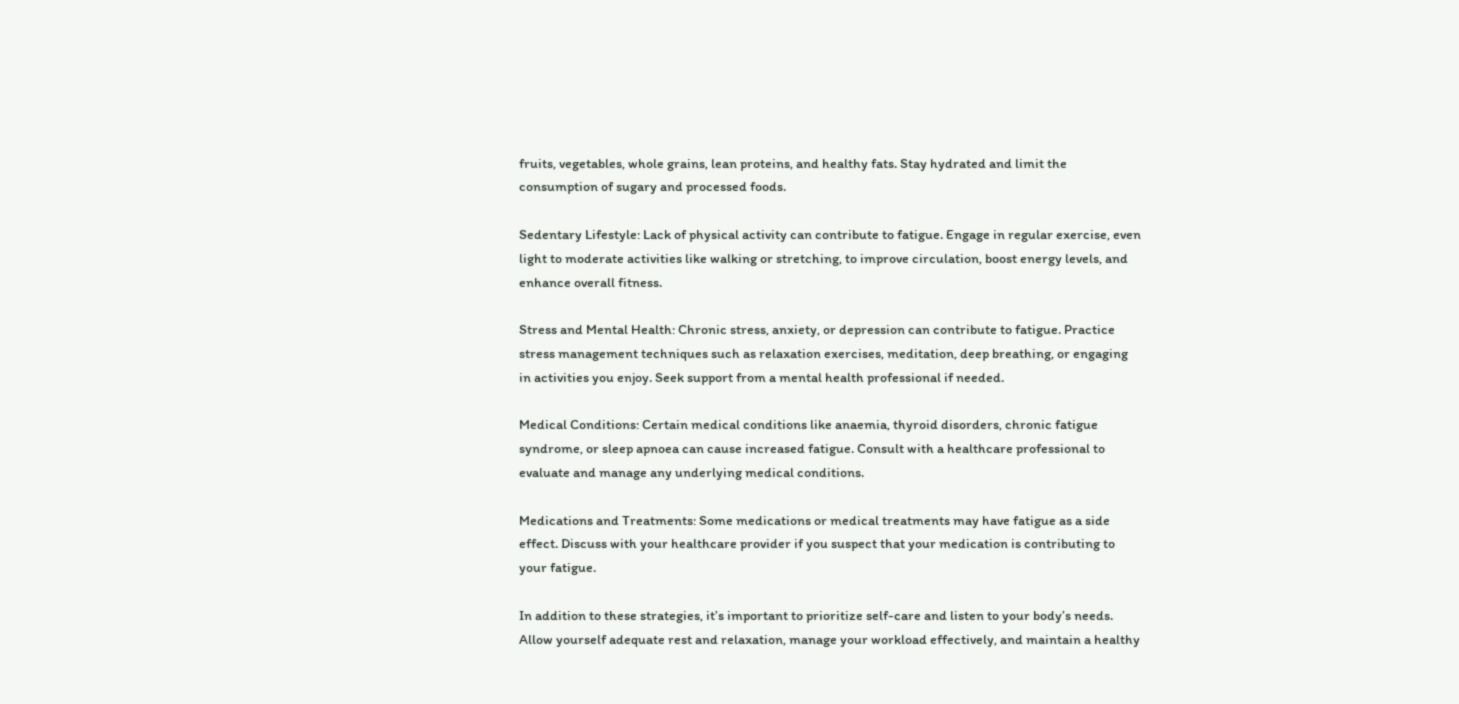fruits, vegetables, whole grains, lean proteins, and healthy fats. Stay hydrated and limit the consumption of sugary and processed foods.

Sedentary Lifestyle: Lack of physical activity can contribute to fatigue. Engage in regular exercise, even light to moderate activities like walking or stretching, to improve circulation, boost energy levels, and enhance overall fitness.

Stress and Mental Health: Chronic stress, anxiety, or depression can contribute to fatigue. Practice stress management techniques such as relaxation exercises, meditation, deep breathing, or engaging in activities you enjoy. Seek support from a mental health professional if needed.

Medical Conditions: Certain medical conditions like anaemia, thyroid disorders, chronic fatigue syndrome, or sleep apnoea can cause increased fatigue. Consult with a healthcare professional to evaluate and manage any underlying medical conditions.

Medications and Treatments: Some medications or medical treatments may have fatigue as a side effect. Discuss with your healthcare provider if you suspect that your medication is contributing to your fatigue.

In addition to these strategies, it’s important to prioritize self-care and listen to your body’s needs. Allow yourself adequate rest and relaxation, manage your workload effectively, and maintain a healthy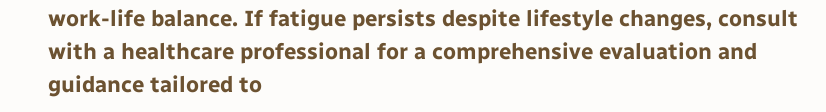work-life balance. If fatigue persists despite lifestyle changes, consult with a healthcare professional for a comprehensive evaluation and guidance tailored to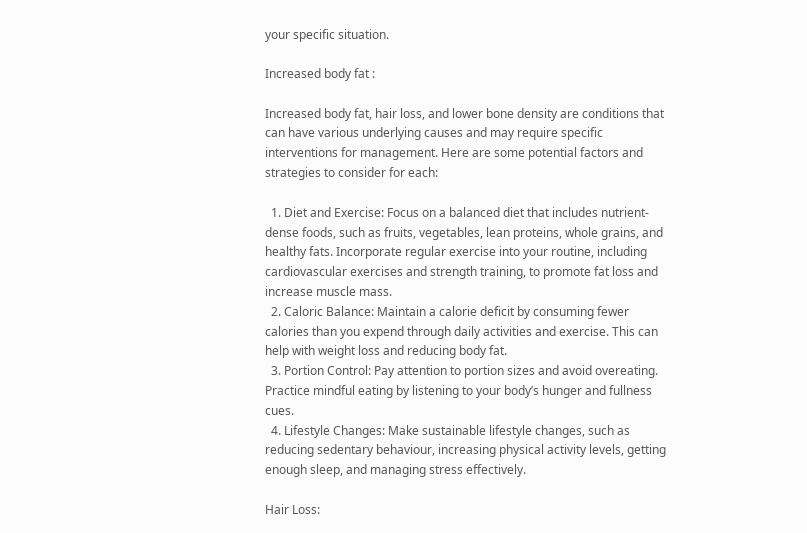your specific situation.

Increased body fat :

Increased body fat, hair loss, and lower bone density are conditions that can have various underlying causes and may require specific interventions for management. Here are some potential factors and strategies to consider for each:

  1. Diet and Exercise: Focus on a balanced diet that includes nutrient-dense foods, such as fruits, vegetables, lean proteins, whole grains, and healthy fats. Incorporate regular exercise into your routine, including cardiovascular exercises and strength training, to promote fat loss and increase muscle mass.
  2. Caloric Balance: Maintain a calorie deficit by consuming fewer calories than you expend through daily activities and exercise. This can help with weight loss and reducing body fat.
  3. Portion Control: Pay attention to portion sizes and avoid overeating. Practice mindful eating by listening to your body’s hunger and fullness cues.
  4. Lifestyle Changes: Make sustainable lifestyle changes, such as reducing sedentary behaviour, increasing physical activity levels, getting enough sleep, and managing stress effectively.

Hair Loss: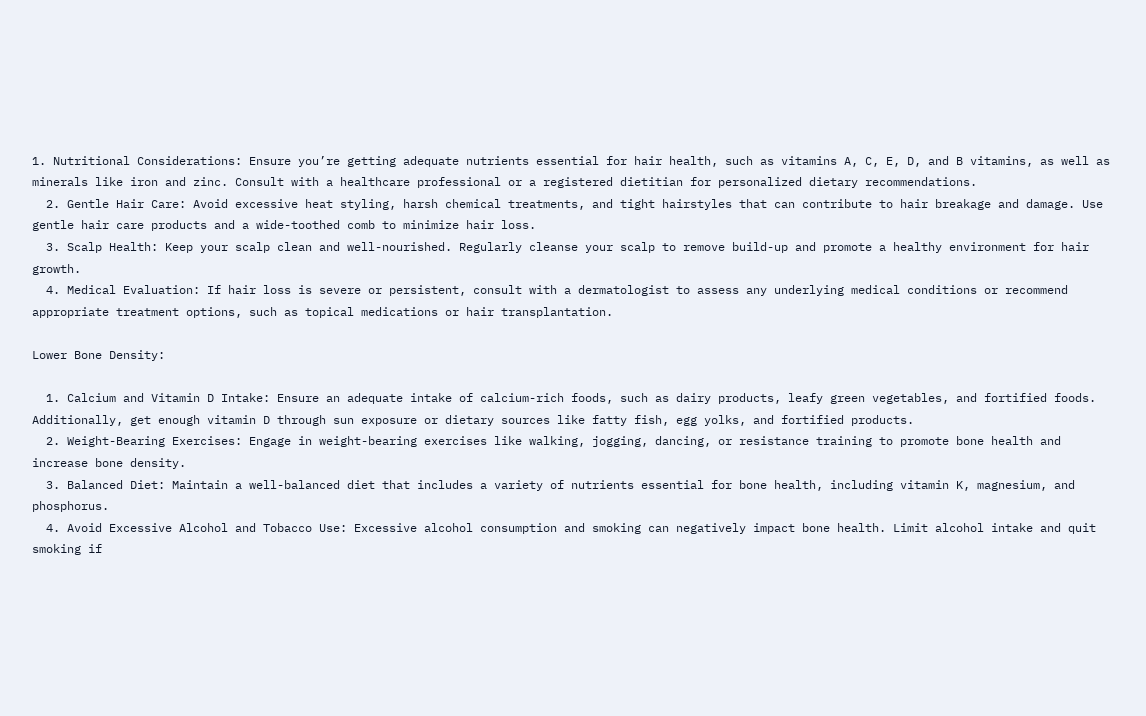1. Nutritional Considerations: Ensure you’re getting adequate nutrients essential for hair health, such as vitamins A, C, E, D, and B vitamins, as well as minerals like iron and zinc. Consult with a healthcare professional or a registered dietitian for personalized dietary recommendations.
  2. Gentle Hair Care: Avoid excessive heat styling, harsh chemical treatments, and tight hairstyles that can contribute to hair breakage and damage. Use gentle hair care products and a wide-toothed comb to minimize hair loss.
  3. Scalp Health: Keep your scalp clean and well-nourished. Regularly cleanse your scalp to remove build-up and promote a healthy environment for hair growth.
  4. Medical Evaluation: If hair loss is severe or persistent, consult with a dermatologist to assess any underlying medical conditions or recommend appropriate treatment options, such as topical medications or hair transplantation.

Lower Bone Density:

  1. Calcium and Vitamin D Intake: Ensure an adequate intake of calcium-rich foods, such as dairy products, leafy green vegetables, and fortified foods. Additionally, get enough vitamin D through sun exposure or dietary sources like fatty fish, egg yolks, and fortified products.
  2. Weight-Bearing Exercises: Engage in weight-bearing exercises like walking, jogging, dancing, or resistance training to promote bone health and increase bone density.
  3. Balanced Diet: Maintain a well-balanced diet that includes a variety of nutrients essential for bone health, including vitamin K, magnesium, and phosphorus.
  4. Avoid Excessive Alcohol and Tobacco Use: Excessive alcohol consumption and smoking can negatively impact bone health. Limit alcohol intake and quit smoking if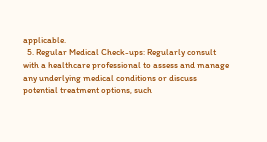applicable.
  5. Regular Medical Check-ups: Regularly consult with a healthcare professional to assess and manage any underlying medical conditions or discuss potential treatment options, such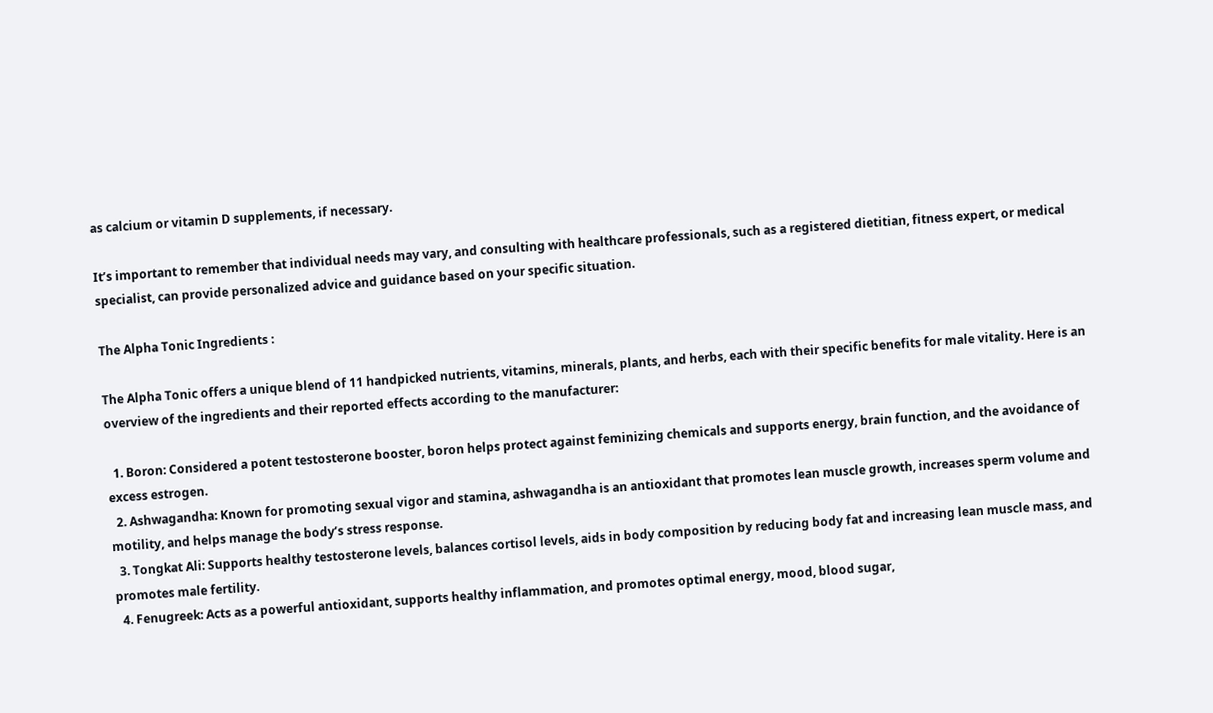as calcium or vitamin D supplements, if necessary.

It’s important to remember that individual needs may vary, and consulting with healthcare professionals, such as a registered dietitian, fitness expert, or medical specialist, can provide personalized advice and guidance based on your specific situation.

The Alpha Tonic Ingredients :

The Alpha Tonic offers a unique blend of 11 handpicked nutrients, vitamins, minerals, plants, and herbs, each with their specific benefits for male vitality. Here is an overview of the ingredients and their reported effects according to the manufacturer:

  1. Boron: Considered a potent testosterone booster, boron helps protect against feminizing chemicals and supports energy, brain function, and the avoidance of excess estrogen.
  2. Ashwagandha: Known for promoting sexual vigor and stamina, ashwagandha is an antioxidant that promotes lean muscle growth, increases sperm volume and motility, and helps manage the body’s stress response.
  3. Tongkat Ali: Supports healthy testosterone levels, balances cortisol levels, aids in body composition by reducing body fat and increasing lean muscle mass, and promotes male fertility.
  4. Fenugreek: Acts as a powerful antioxidant, supports healthy inflammation, and promotes optimal energy, mood, blood sugar,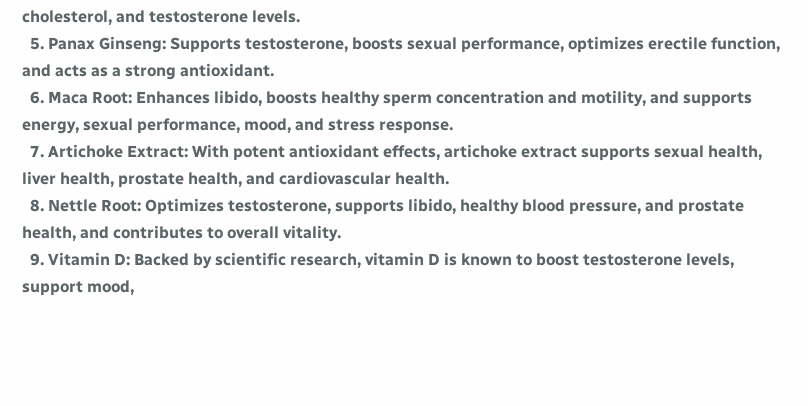cholesterol, and testosterone levels.
  5. Panax Ginseng: Supports testosterone, boosts sexual performance, optimizes erectile function, and acts as a strong antioxidant.
  6. Maca Root: Enhances libido, boosts healthy sperm concentration and motility, and supports energy, sexual performance, mood, and stress response.
  7. Artichoke Extract: With potent antioxidant effects, artichoke extract supports sexual health, liver health, prostate health, and cardiovascular health.
  8. Nettle Root: Optimizes testosterone, supports libido, healthy blood pressure, and prostate health, and contributes to overall vitality.
  9. Vitamin D: Backed by scientific research, vitamin D is known to boost testosterone levels, support mood,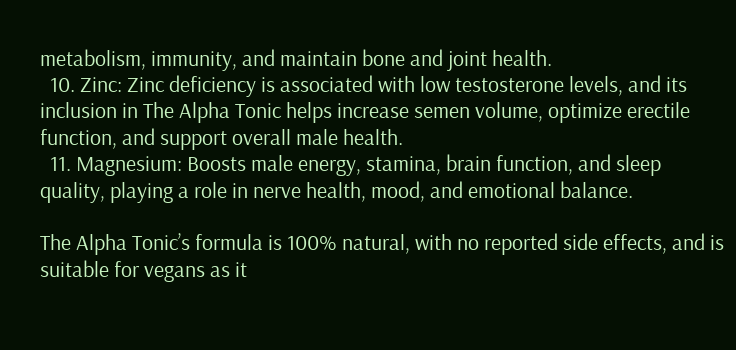metabolism, immunity, and maintain bone and joint health.
  10. Zinc: Zinc deficiency is associated with low testosterone levels, and its inclusion in The Alpha Tonic helps increase semen volume, optimize erectile function, and support overall male health.
  11. Magnesium: Boosts male energy, stamina, brain function, and sleep quality, playing a role in nerve health, mood, and emotional balance.

The Alpha Tonic’s formula is 100% natural, with no reported side effects, and is suitable for vegans as it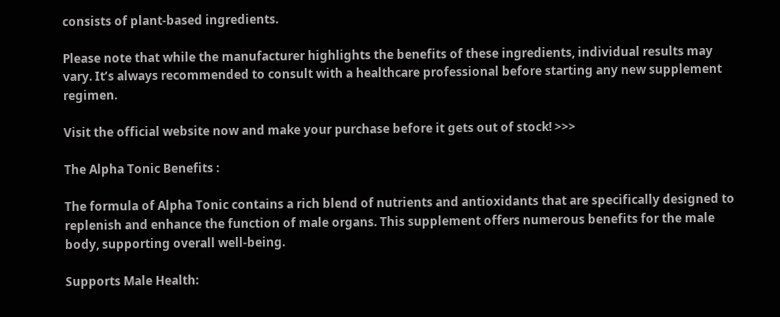consists of plant-based ingredients.

Please note that while the manufacturer highlights the benefits of these ingredients, individual results may vary. It’s always recommended to consult with a healthcare professional before starting any new supplement regimen.

Visit the official website now and make your purchase before it gets out of stock! >>>

The Alpha Tonic Benefits :

The formula of Alpha Tonic contains a rich blend of nutrients and antioxidants that are specifically designed to replenish and enhance the function of male organs. This supplement offers numerous benefits for the male body, supporting overall well-being.

Supports Male Health: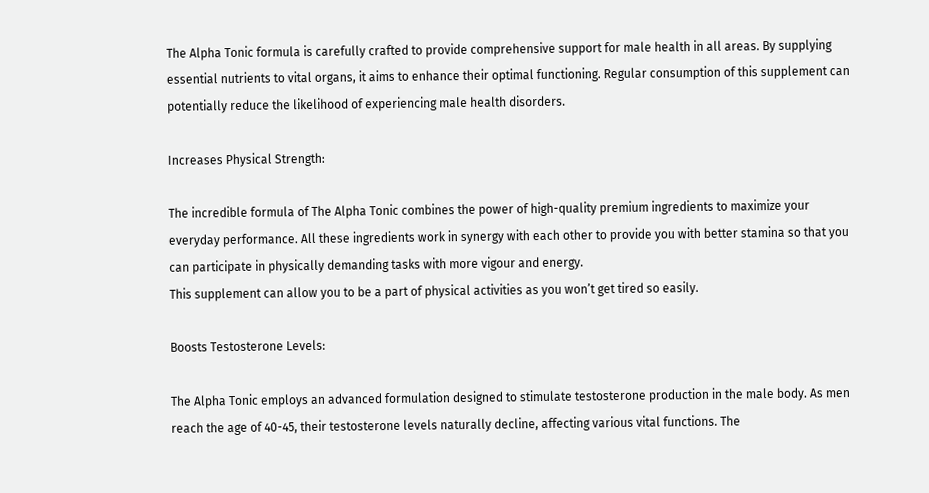The Alpha Tonic formula is carefully crafted to provide comprehensive support for male health in all areas. By supplying essential nutrients to vital organs, it aims to enhance their optimal functioning. Regular consumption of this supplement can potentially reduce the likelihood of experiencing male health disorders.

Increases Physical Strength:

The incredible formula of The Alpha Tonic combines the power of high-quality premium ingredients to maximize your everyday performance. All these ingredients work in synergy with each other to provide you with better stamina so that you can participate in physically demanding tasks with more vigour and energy.
This supplement can allow you to be a part of physical activities as you won’t get tired so easily.

Boosts Testosterone Levels:

The Alpha Tonic employs an advanced formulation designed to stimulate testosterone production in the male body. As men reach the age of 40-45, their testosterone levels naturally decline, affecting various vital functions. The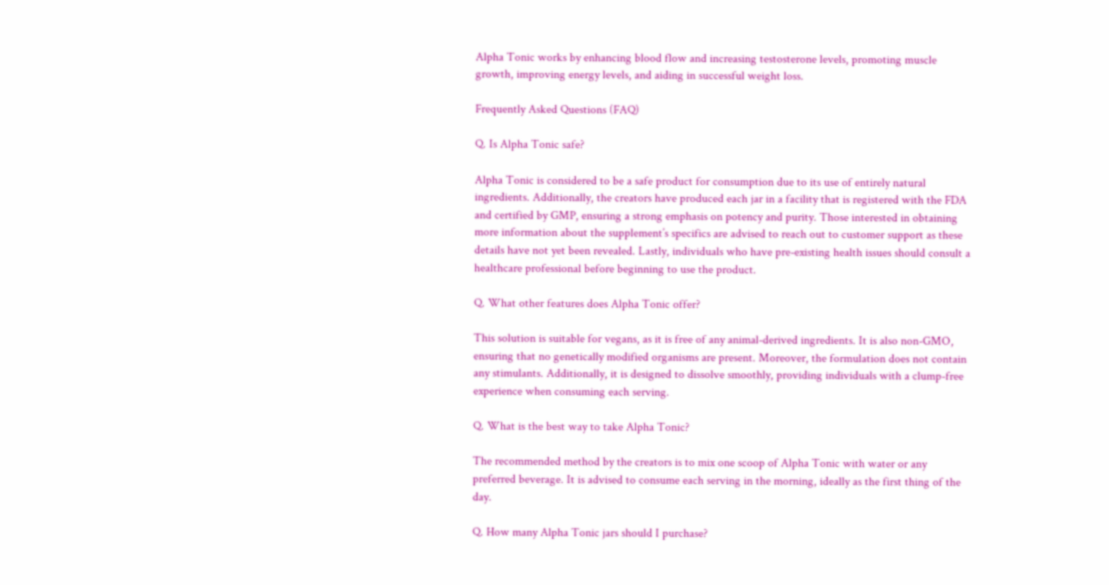Alpha Tonic works by enhancing blood flow and increasing testosterone levels, promoting muscle growth, improving energy levels, and aiding in successful weight loss.

Frequently Asked Questions (FAQ)

Q. Is Alpha Tonic safe?

Alpha Tonic is considered to be a safe product for consumption due to its use of entirely natural ingredients. Additionally, the creators have produced each jar in a facility that is registered with the FDA and certified by GMP, ensuring a strong emphasis on potency and purity. Those interested in obtaining more information about the supplement’s specifics are advised to reach out to customer support as these details have not yet been revealed. Lastly, individuals who have pre-existing health issues should consult a healthcare professional before beginning to use the product.

Q. What other features does Alpha Tonic offer?

This solution is suitable for vegans, as it is free of any animal-derived ingredients. It is also non-GMO, ensuring that no genetically modified organisms are present. Moreover, the formulation does not contain any stimulants. Additionally, it is designed to dissolve smoothly, providing individuals with a clump-free experience when consuming each serving.

Q. What is the best way to take Alpha Tonic?

The recommended method by the creators is to mix one scoop of Alpha Tonic with water or any preferred beverage. It is advised to consume each serving in the morning, ideally as the first thing of the day.

Q. How many Alpha Tonic jars should I purchase?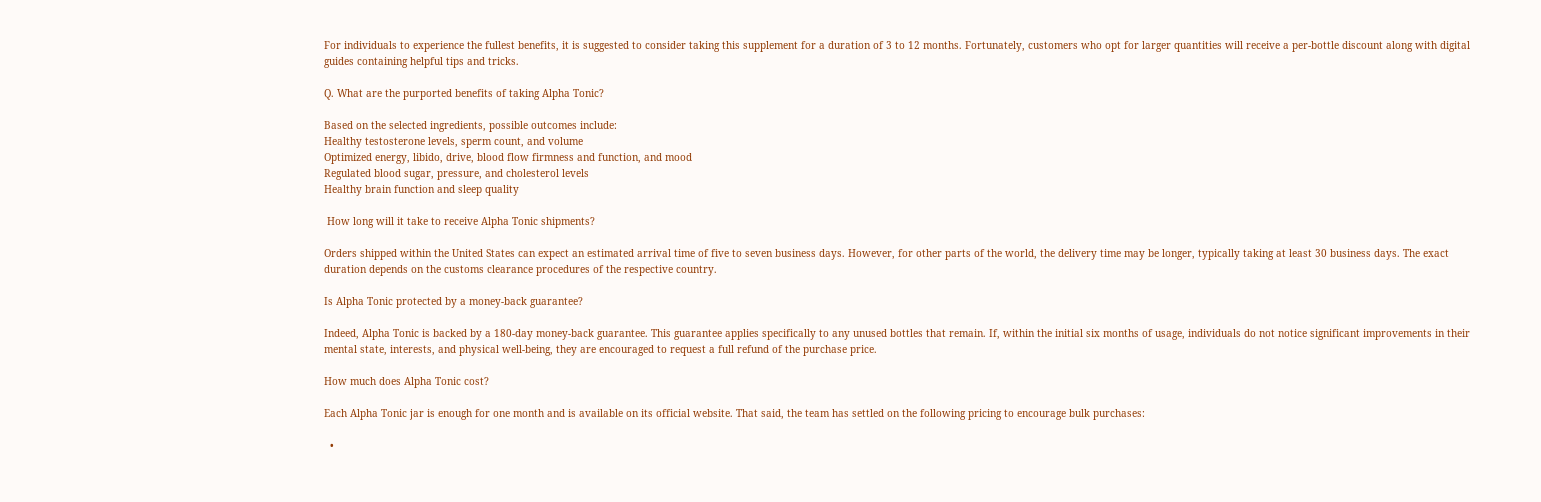For individuals to experience the fullest benefits, it is suggested to consider taking this supplement for a duration of 3 to 12 months. Fortunately, customers who opt for larger quantities will receive a per-bottle discount along with digital guides containing helpful tips and tricks.

Q. What are the purported benefits of taking Alpha Tonic?

Based on the selected ingredients, possible outcomes include:
Healthy testosterone levels, sperm count, and volume
Optimized energy, libido, drive, blood flow firmness and function, and mood
Regulated blood sugar, pressure, and cholesterol levels
Healthy brain function and sleep quality

 How long will it take to receive Alpha Tonic shipments?

Orders shipped within the United States can expect an estimated arrival time of five to seven business days. However, for other parts of the world, the delivery time may be longer, typically taking at least 30 business days. The exact duration depends on the customs clearance procedures of the respective country.

Is Alpha Tonic protected by a money-back guarantee?

Indeed, Alpha Tonic is backed by a 180-day money-back guarantee. This guarantee applies specifically to any unused bottles that remain. If, within the initial six months of usage, individuals do not notice significant improvements in their mental state, interests, and physical well-being, they are encouraged to request a full refund of the purchase price.

How much does Alpha Tonic cost?

Each Alpha Tonic jar is enough for one month and is available on its official website. That said, the team has settled on the following pricing to encourage bulk purchases:

  •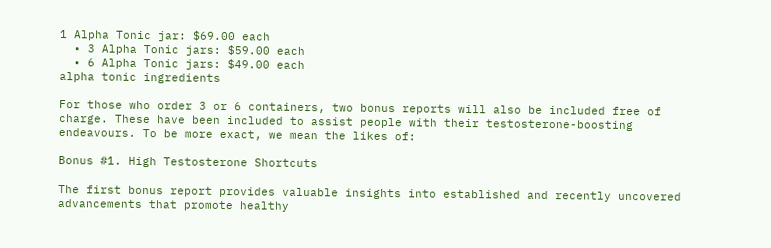1 Alpha Tonic jar: $69.00 each
  • 3 Alpha Tonic jars: $59.00 each
  • 6 Alpha Tonic jars: $49.00 each
alpha tonic ingredients

For those who order 3 or 6 containers, two bonus reports will also be included free of charge. These have been included to assist people with their testosterone-boosting endeavours. To be more exact, we mean the likes of:

Bonus #1. High Testosterone Shortcuts

The first bonus report provides valuable insights into established and recently uncovered advancements that promote healthy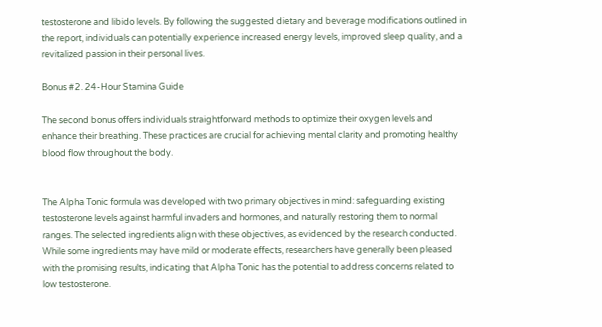testosterone and libido levels. By following the suggested dietary and beverage modifications outlined in the report, individuals can potentially experience increased energy levels, improved sleep quality, and a revitalized passion in their personal lives.

Bonus #2. 24-Hour Stamina Guide

The second bonus offers individuals straightforward methods to optimize their oxygen levels and enhance their breathing. These practices are crucial for achieving mental clarity and promoting healthy blood flow throughout the body.


The Alpha Tonic formula was developed with two primary objectives in mind: safeguarding existing testosterone levels against harmful invaders and hormones, and naturally restoring them to normal ranges. The selected ingredients align with these objectives, as evidenced by the research conducted. While some ingredients may have mild or moderate effects, researchers have generally been pleased with the promising results, indicating that Alpha Tonic has the potential to address concerns related to low testosterone.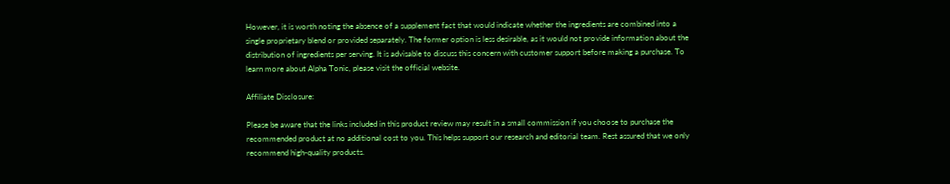However, it is worth noting the absence of a supplement fact that would indicate whether the ingredients are combined into a single proprietary blend or provided separately. The former option is less desirable, as it would not provide information about the distribution of ingredients per serving. It is advisable to discuss this concern with customer support before making a purchase. To learn more about Alpha Tonic, please visit the official website.

Affiliate Disclosure:

Please be aware that the links included in this product review may result in a small commission if you choose to purchase the recommended product at no additional cost to you. This helps support our research and editorial team. Rest assured that we only recommend high-quality products.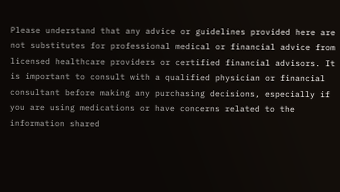Please understand that any advice or guidelines provided here are not substitutes for professional medical or financial advice from licensed healthcare providers or certified financial advisors. It is important to consult with a qualified physician or financial consultant before making any purchasing decisions, especially if you are using medications or have concerns related to the information shared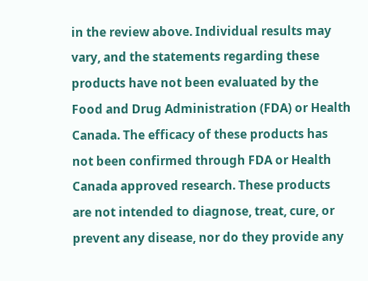in the review above. Individual results may vary, and the statements regarding these products have not been evaluated by the Food and Drug Administration (FDA) or Health Canada. The efficacy of these products has not been confirmed through FDA or Health Canada approved research. These products are not intended to diagnose, treat, cure, or prevent any disease, nor do they provide any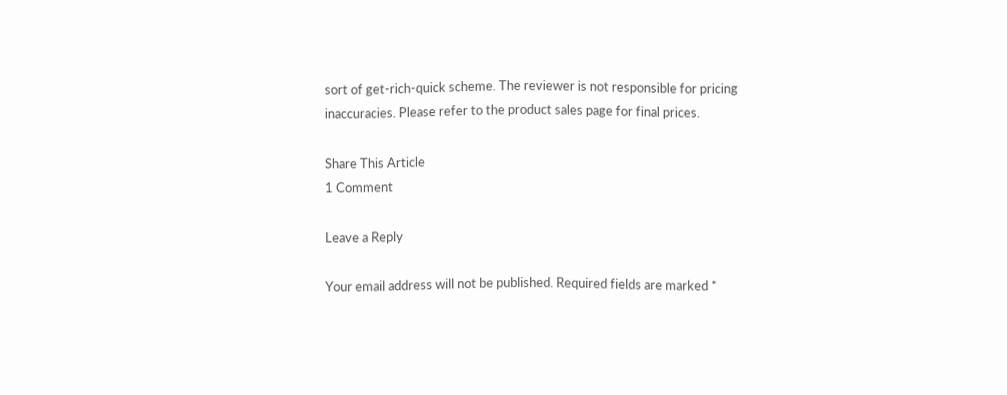sort of get-rich-quick scheme. The reviewer is not responsible for pricing inaccuracies. Please refer to the product sales page for final prices.

Share This Article
1 Comment

Leave a Reply

Your email address will not be published. Required fields are marked *